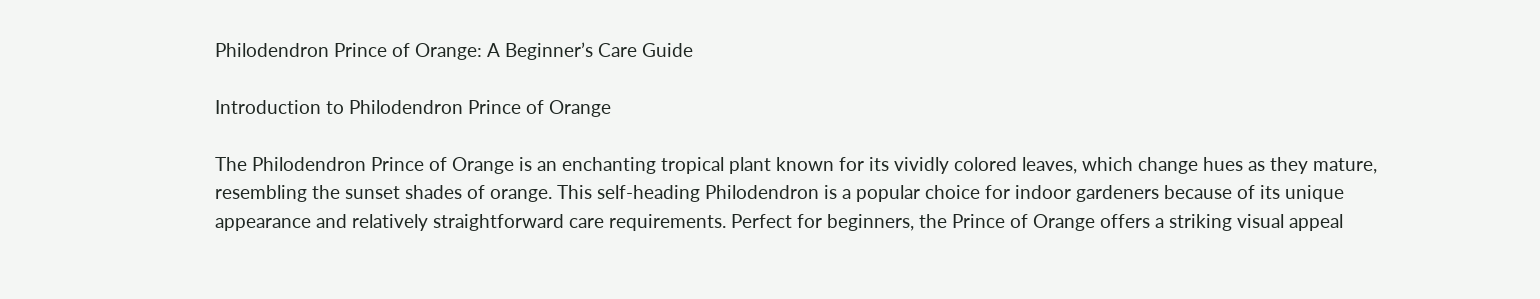Philodendron Prince of Orange: A Beginner’s Care Guide

Introduction to Philodendron Prince of Orange

The Philodendron Prince of Orange is an enchanting tropical plant known for its vividly colored leaves, which change hues as they mature, resembling the sunset shades of orange. This self-heading Philodendron is a popular choice for indoor gardeners because of its unique appearance and relatively straightforward care requirements. Perfect for beginners, the Prince of Orange offers a striking visual appeal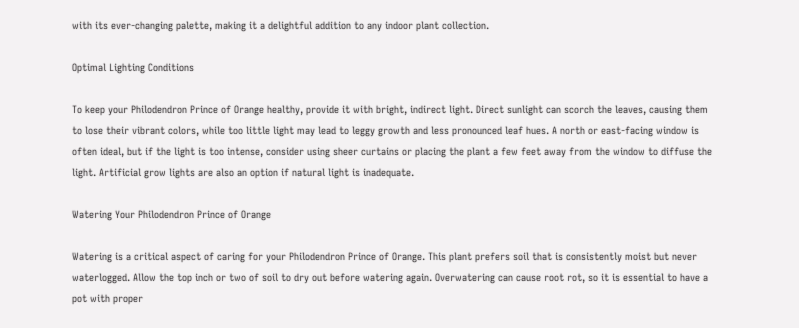with its ever-changing palette, making it a delightful addition to any indoor plant collection.

Optimal Lighting Conditions

To keep your Philodendron Prince of Orange healthy, provide it with bright, indirect light. Direct sunlight can scorch the leaves, causing them to lose their vibrant colors, while too little light may lead to leggy growth and less pronounced leaf hues. A north or east-facing window is often ideal, but if the light is too intense, consider using sheer curtains or placing the plant a few feet away from the window to diffuse the light. Artificial grow lights are also an option if natural light is inadequate.

Watering Your Philodendron Prince of Orange

Watering is a critical aspect of caring for your Philodendron Prince of Orange. This plant prefers soil that is consistently moist but never waterlogged. Allow the top inch or two of soil to dry out before watering again. Overwatering can cause root rot, so it is essential to have a pot with proper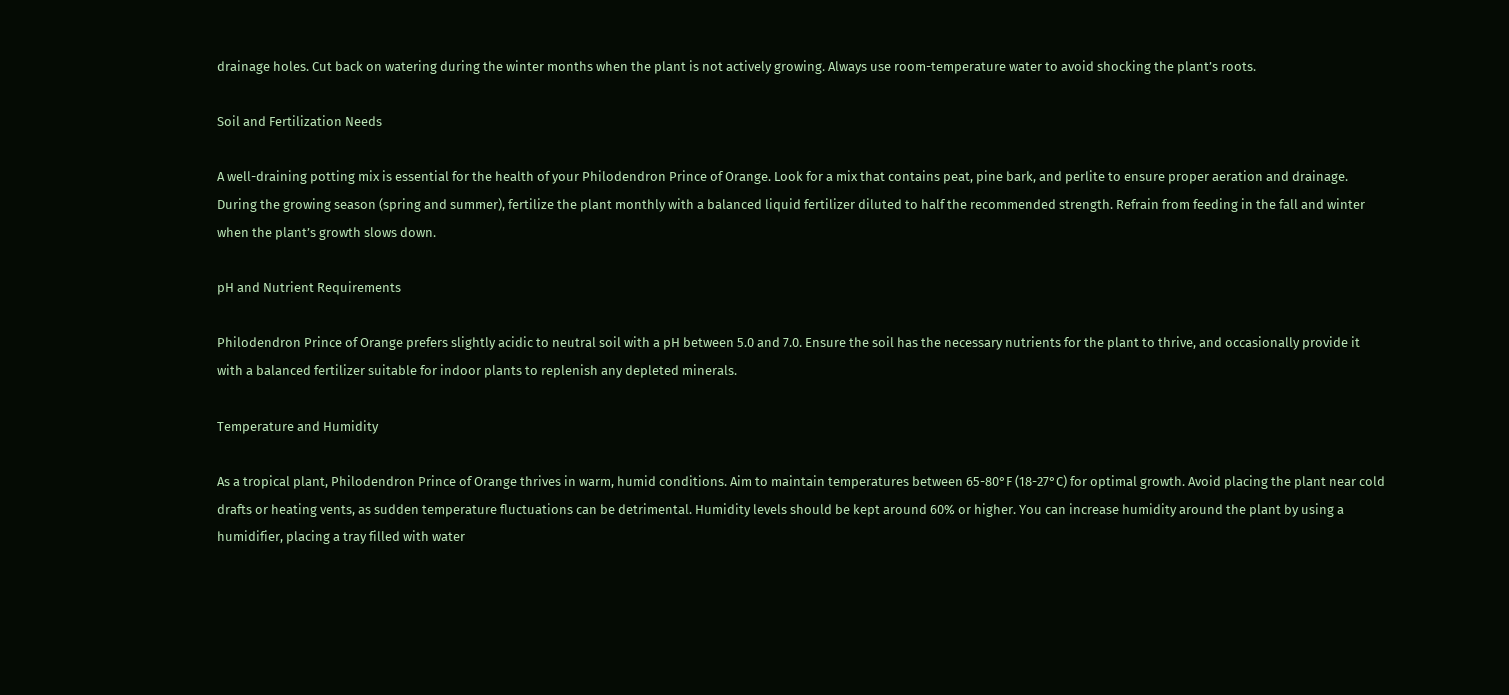drainage holes. Cut back on watering during the winter months when the plant is not actively growing. Always use room-temperature water to avoid shocking the plant’s roots.

Soil and Fertilization Needs

A well-draining potting mix is essential for the health of your Philodendron Prince of Orange. Look for a mix that contains peat, pine bark, and perlite to ensure proper aeration and drainage. During the growing season (spring and summer), fertilize the plant monthly with a balanced liquid fertilizer diluted to half the recommended strength. Refrain from feeding in the fall and winter when the plant’s growth slows down.

pH and Nutrient Requirements

Philodendron Prince of Orange prefers slightly acidic to neutral soil with a pH between 5.0 and 7.0. Ensure the soil has the necessary nutrients for the plant to thrive, and occasionally provide it with a balanced fertilizer suitable for indoor plants to replenish any depleted minerals.

Temperature and Humidity

As a tropical plant, Philodendron Prince of Orange thrives in warm, humid conditions. Aim to maintain temperatures between 65-80°F (18-27°C) for optimal growth. Avoid placing the plant near cold drafts or heating vents, as sudden temperature fluctuations can be detrimental. Humidity levels should be kept around 60% or higher. You can increase humidity around the plant by using a humidifier, placing a tray filled with water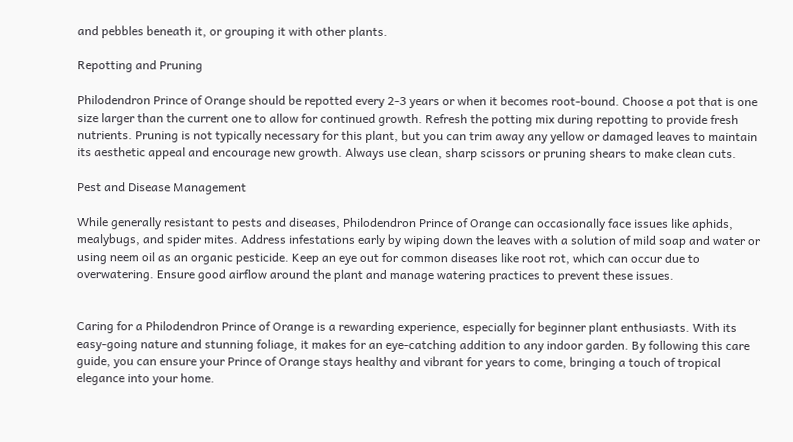and pebbles beneath it, or grouping it with other plants.

Repotting and Pruning

Philodendron Prince of Orange should be repotted every 2-3 years or when it becomes root-bound. Choose a pot that is one size larger than the current one to allow for continued growth. Refresh the potting mix during repotting to provide fresh nutrients. Pruning is not typically necessary for this plant, but you can trim away any yellow or damaged leaves to maintain its aesthetic appeal and encourage new growth. Always use clean, sharp scissors or pruning shears to make clean cuts.

Pest and Disease Management

While generally resistant to pests and diseases, Philodendron Prince of Orange can occasionally face issues like aphids, mealybugs, and spider mites. Address infestations early by wiping down the leaves with a solution of mild soap and water or using neem oil as an organic pesticide. Keep an eye out for common diseases like root rot, which can occur due to overwatering. Ensure good airflow around the plant and manage watering practices to prevent these issues.


Caring for a Philodendron Prince of Orange is a rewarding experience, especially for beginner plant enthusiasts. With its easy-going nature and stunning foliage, it makes for an eye-catching addition to any indoor garden. By following this care guide, you can ensure your Prince of Orange stays healthy and vibrant for years to come, bringing a touch of tropical elegance into your home.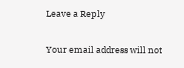Leave a Reply

Your email address will not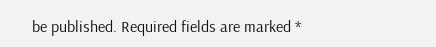be published. Required fields are marked *